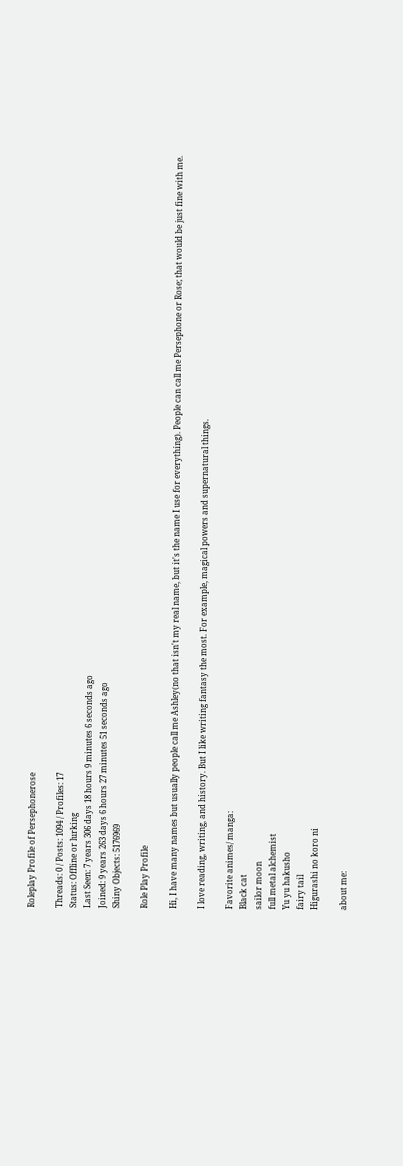Roleplay Profile of Persephonerose

Threads: 0 / Posts: 1094 / Profiles: 17
Status: Offline or lurking
Last Seen: 7 years 306 days 18 hours 9 minutes 6 seconds ago
Joined: 9 years 263 days 6 hours 27 minutes 51 seconds ago
Shiny Objects: 5176969

Role Play Profile

Hi, I have many names but usually people call me Ashley(no that isn't my real name, but it's the name I use for everything). People can call me Persephone or Rose; that would be just fine with me.

I love reading, writing, and history. But I like writing fantasy the most. For example, magical powers and supernatural things.

Favorite animes/ manga:
Black cat
sailor moon
full metal alchemist
Yu yu hakusho
fairy tail
Higurashi no koro ni

about me: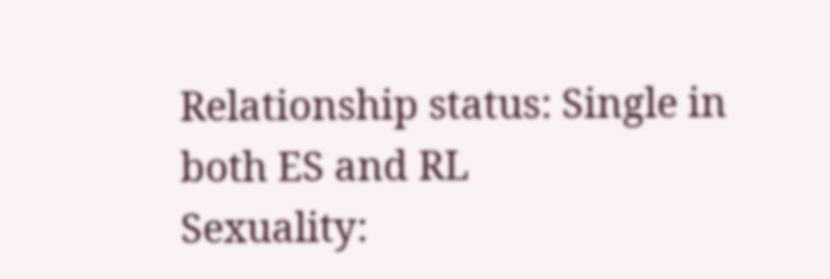Relationship status: Single in both ES and RL
Sexuality: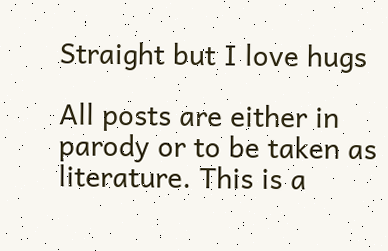Straight but I love hugs

All posts are either in parody or to be taken as literature. This is a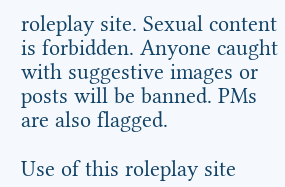roleplay site. Sexual content is forbidden. Anyone caught with suggestive images or posts will be banned. PMs are also flagged.

Use of this roleplay site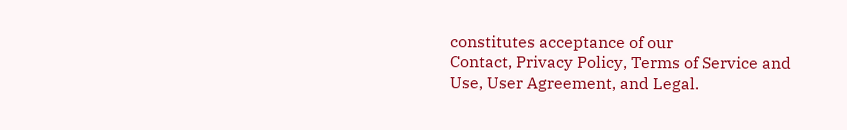constitutes acceptance of our
Contact, Privacy Policy, Terms of Service and Use, User Agreement, and Legal.